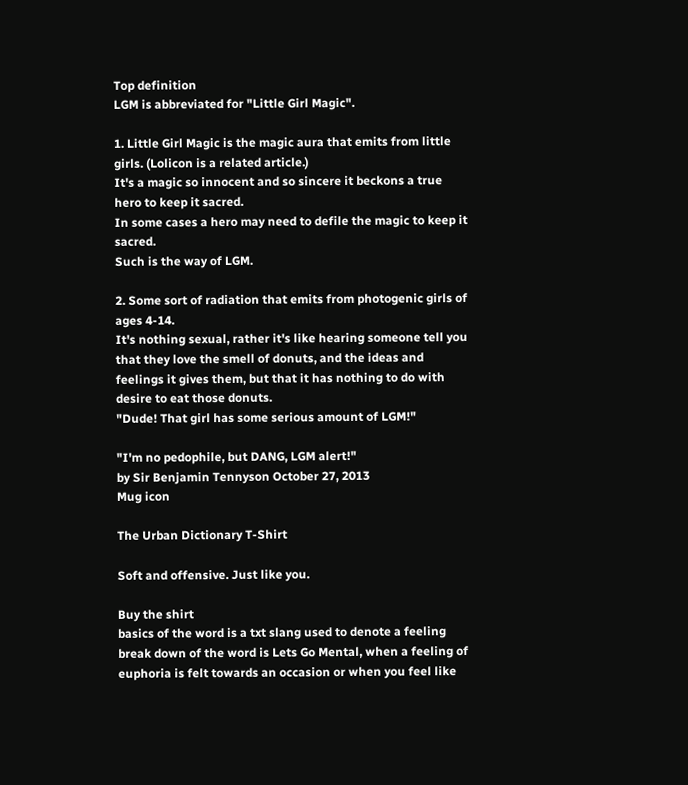Top definition
LGM is abbreviated for "Little Girl Magic".

1. Little Girl Magic is the magic aura that emits from little girls. (Lolicon is a related article.)
It's a magic so innocent and so sincere it beckons a true hero to keep it sacred.
In some cases a hero may need to defile the magic to keep it sacred.
Such is the way of LGM.

2. Some sort of radiation that emits from photogenic girls of ages 4-14.
It's nothing sexual, rather it's like hearing someone tell you that they love the smell of donuts, and the ideas and feelings it gives them, but that it has nothing to do with desire to eat those donuts.
"Dude! That girl has some serious amount of LGM!"

"I'm no pedophile, but DANG, LGM alert!"
by Sir Benjamin Tennyson October 27, 2013
Mug icon

The Urban Dictionary T-Shirt

Soft and offensive. Just like you.

Buy the shirt
basics of the word is a txt slang used to denote a feeling break down of the word is Lets Go Mental, when a feeling of euphoria is felt towards an occasion or when you feel like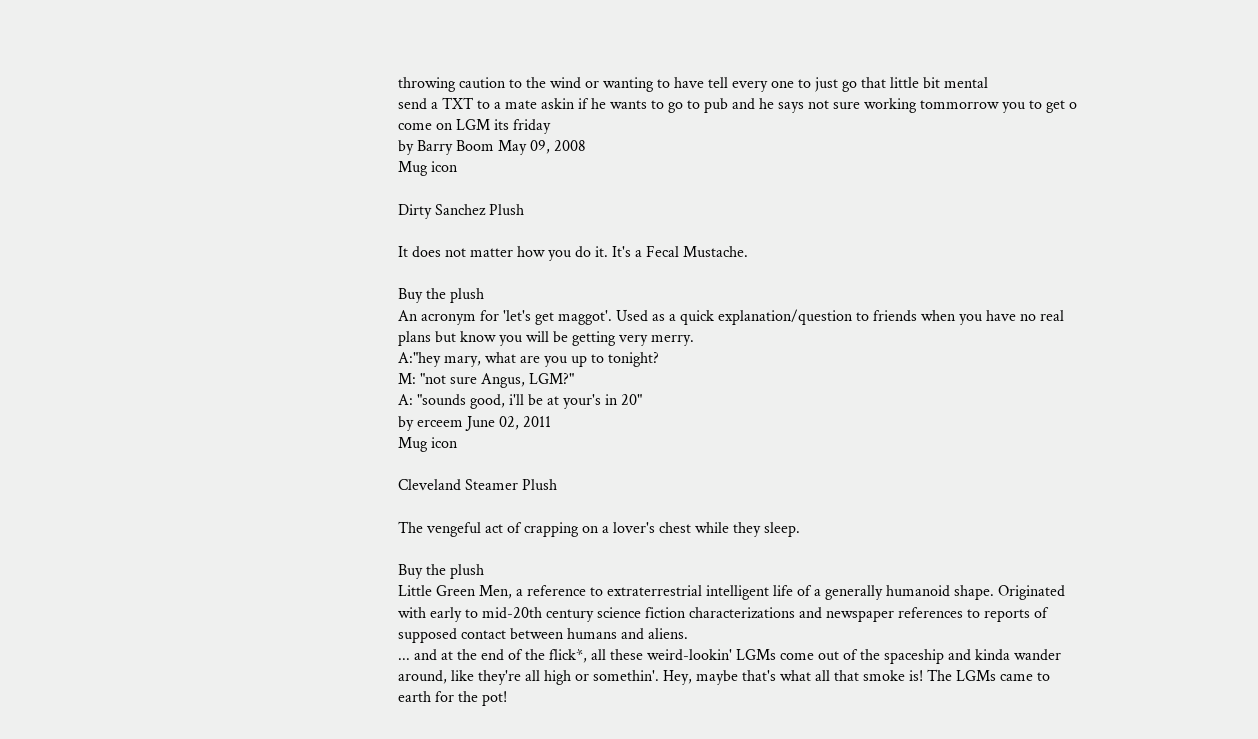throwing caution to the wind or wanting to have tell every one to just go that little bit mental
send a TXT to a mate askin if he wants to go to pub and he says not sure working tommorrow you to get o come on LGM its friday
by Barry Boom May 09, 2008
Mug icon

Dirty Sanchez Plush

It does not matter how you do it. It's a Fecal Mustache.

Buy the plush
An acronym for 'let's get maggot'. Used as a quick explanation/question to friends when you have no real plans but know you will be getting very merry.
A:"hey mary, what are you up to tonight?
M: "not sure Angus, LGM?"
A: "sounds good, i'll be at your's in 20"
by erceem June 02, 2011
Mug icon

Cleveland Steamer Plush

The vengeful act of crapping on a lover's chest while they sleep.

Buy the plush
Little Green Men, a reference to extraterrestrial intelligent life of a generally humanoid shape. Originated with early to mid-20th century science fiction characterizations and newspaper references to reports of supposed contact between humans and aliens.
... and at the end of the flick*, all these weird-lookin' LGMs come out of the spaceship and kinda wander around, like they're all high or somethin'. Hey, maybe that's what all that smoke is! The LGMs came to earth for the pot!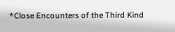*Close Encounters of the Third Kind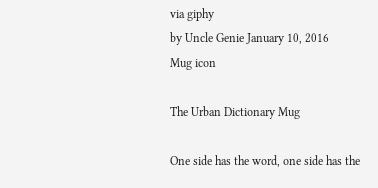via giphy
by Uncle Genie January 10, 2016
Mug icon

The Urban Dictionary Mug

One side has the word, one side has the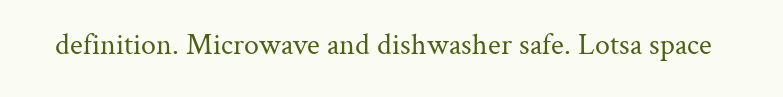definition. Microwave and dishwasher safe. Lotsa space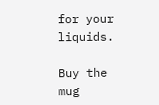for your liquids.

Buy the mug